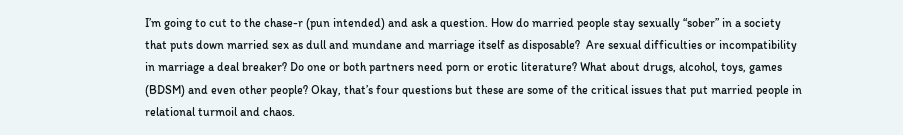I’m going to cut to the chase-r (pun intended) and ask a question. How do married people stay sexually “sober” in a society that puts down married sex as dull and mundane and marriage itself as disposable?  Are sexual difficulties or incompatibility in marriage a deal breaker? Do one or both partners need porn or erotic literature? What about drugs, alcohol, toys, games (BDSM) and even other people? Okay, that’s four questions but these are some of the critical issues that put married people in relational turmoil and chaos.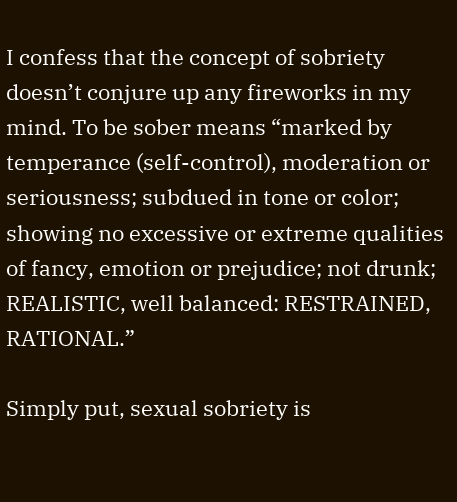I confess that the concept of sobriety doesn’t conjure up any fireworks in my mind. To be sober means “marked by temperance (self-control), moderation or seriousness; subdued in tone or color; showing no excessive or extreme qualities of fancy, emotion or prejudice; not drunk; REALISTIC, well balanced: RESTRAINED, RATIONAL.”

Simply put, sexual sobriety is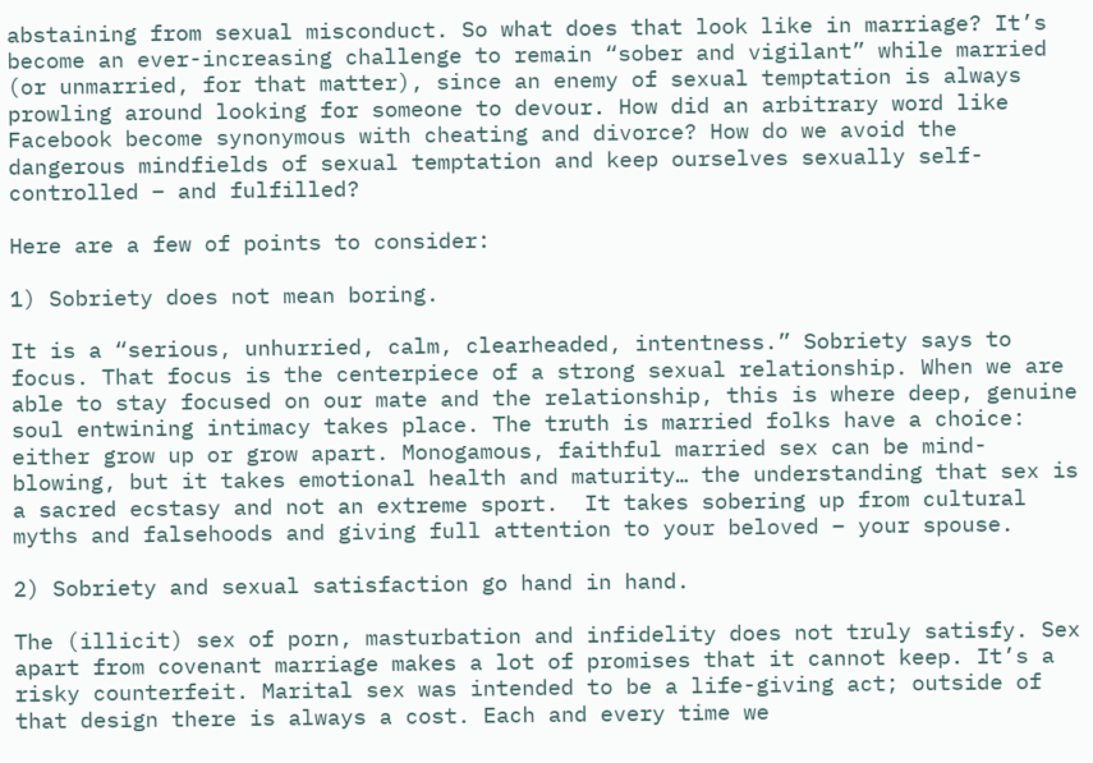abstaining from sexual misconduct. So what does that look like in marriage? It’s become an ever-increasing challenge to remain “sober and vigilant” while married (or unmarried, for that matter), since an enemy of sexual temptation is always prowling around looking for someone to devour. How did an arbitrary word like Facebook become synonymous with cheating and divorce? How do we avoid the dangerous mindfields of sexual temptation and keep ourselves sexually self-controlled – and fulfilled?

Here are a few of points to consider:

1) Sobriety does not mean boring.

It is a “serious, unhurried, calm, clearheaded, intentness.” Sobriety says to focus. That focus is the centerpiece of a strong sexual relationship. When we are able to stay focused on our mate and the relationship, this is where deep, genuine soul entwining intimacy takes place. The truth is married folks have a choice: either grow up or grow apart. Monogamous, faithful married sex can be mind-blowing, but it takes emotional health and maturity… the understanding that sex is a sacred ecstasy and not an extreme sport.  It takes sobering up from cultural myths and falsehoods and giving full attention to your beloved – your spouse.

2) Sobriety and sexual satisfaction go hand in hand.

The (illicit) sex of porn, masturbation and infidelity does not truly satisfy. Sex apart from covenant marriage makes a lot of promises that it cannot keep. It’s a risky counterfeit. Marital sex was intended to be a life-giving act; outside of that design there is always a cost. Each and every time we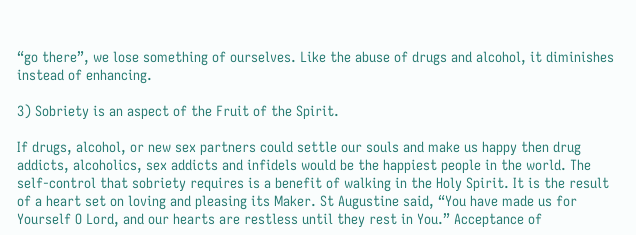“go there”, we lose something of ourselves. Like the abuse of drugs and alcohol, it diminishes instead of enhancing.

3) Sobriety is an aspect of the Fruit of the Spirit.

If drugs, alcohol, or new sex partners could settle our souls and make us happy then drug addicts, alcoholics, sex addicts and infidels would be the happiest people in the world. The self-control that sobriety requires is a benefit of walking in the Holy Spirit. It is the result of a heart set on loving and pleasing its Maker. St Augustine said, “You have made us for Yourself O Lord, and our hearts are restless until they rest in You.” Acceptance of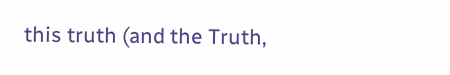this truth (and the Truth,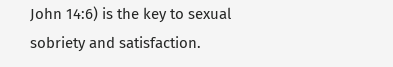John 14:6) is the key to sexual sobriety and satisfaction.